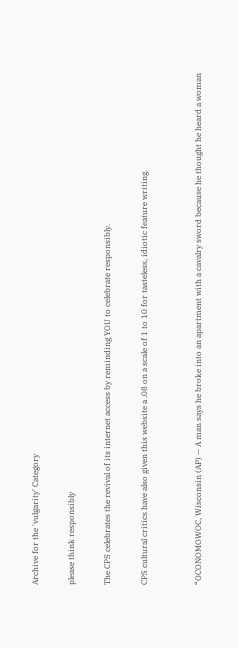Archive for the 'vulgarity' Category

please think responsibly

The CPS celebrates the revival of its internet access by reminding YOU to celebrate responsibly.

CPS cultural critics have also given this website a .08 on a scale of 1 to 10 for tasteless, idiotic feature writing.


“OCONOMOWOC, Wisconsin (AP) — A man says he broke into an apartment with a cavalry sword because he thought he heard a woman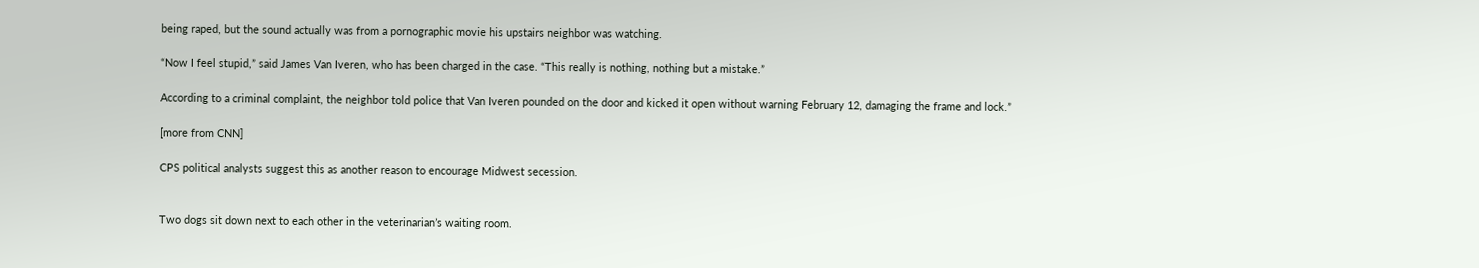being raped, but the sound actually was from a pornographic movie his upstairs neighbor was watching.

“Now I feel stupid,” said James Van Iveren, who has been charged in the case. “This really is nothing, nothing but a mistake.”

According to a criminal complaint, the neighbor told police that Van Iveren pounded on the door and kicked it open without warning February 12, damaging the frame and lock.”

[more from CNN]

CPS political analysts suggest this as another reason to encourage Midwest secession.


Two dogs sit down next to each other in the veterinarian’s waiting room.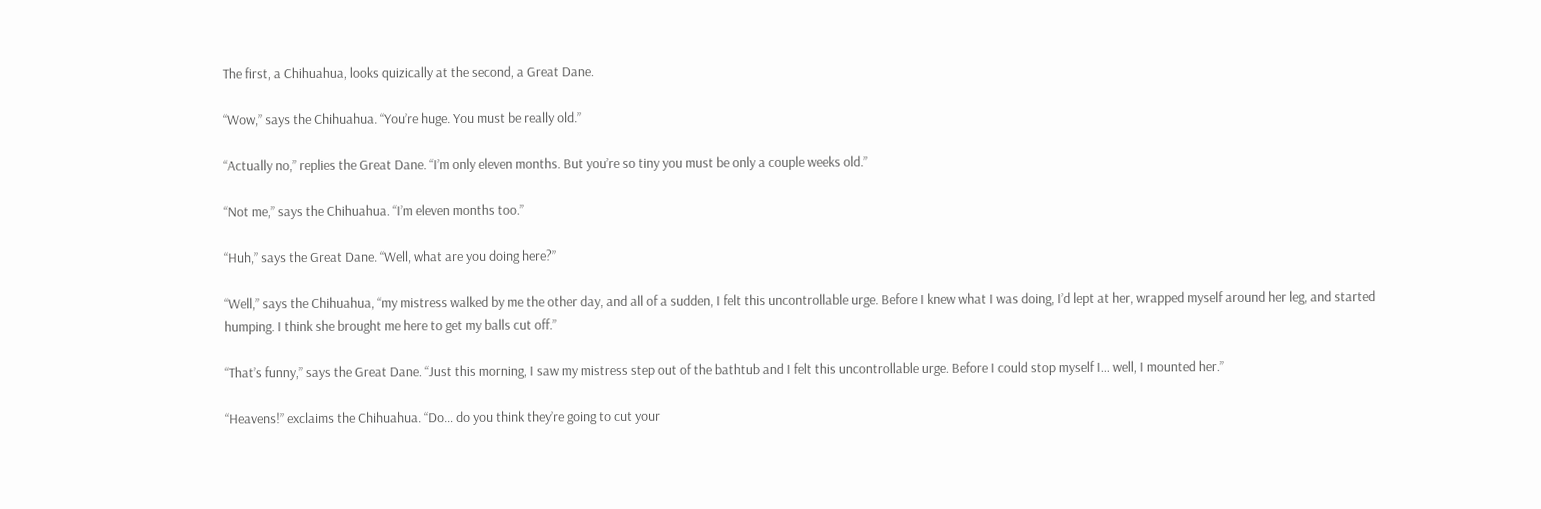The first, a Chihuahua, looks quizically at the second, a Great Dane.

“Wow,” says the Chihuahua. “You’re huge. You must be really old.”

“Actually no,” replies the Great Dane. “I’m only eleven months. But you’re so tiny you must be only a couple weeks old.”

“Not me,” says the Chihuahua. “I’m eleven months too.”

“Huh,” says the Great Dane. “Well, what are you doing here?”

“Well,” says the Chihuahua, “my mistress walked by me the other day, and all of a sudden, I felt this uncontrollable urge. Before I knew what I was doing, I’d lept at her, wrapped myself around her leg, and started humping. I think she brought me here to get my balls cut off.”

“That’s funny,” says the Great Dane. “Just this morning, I saw my mistress step out of the bathtub and I felt this uncontrollable urge. Before I could stop myself I… well, I mounted her.”

“Heavens!” exclaims the Chihuahua. “Do… do you think they’re going to cut your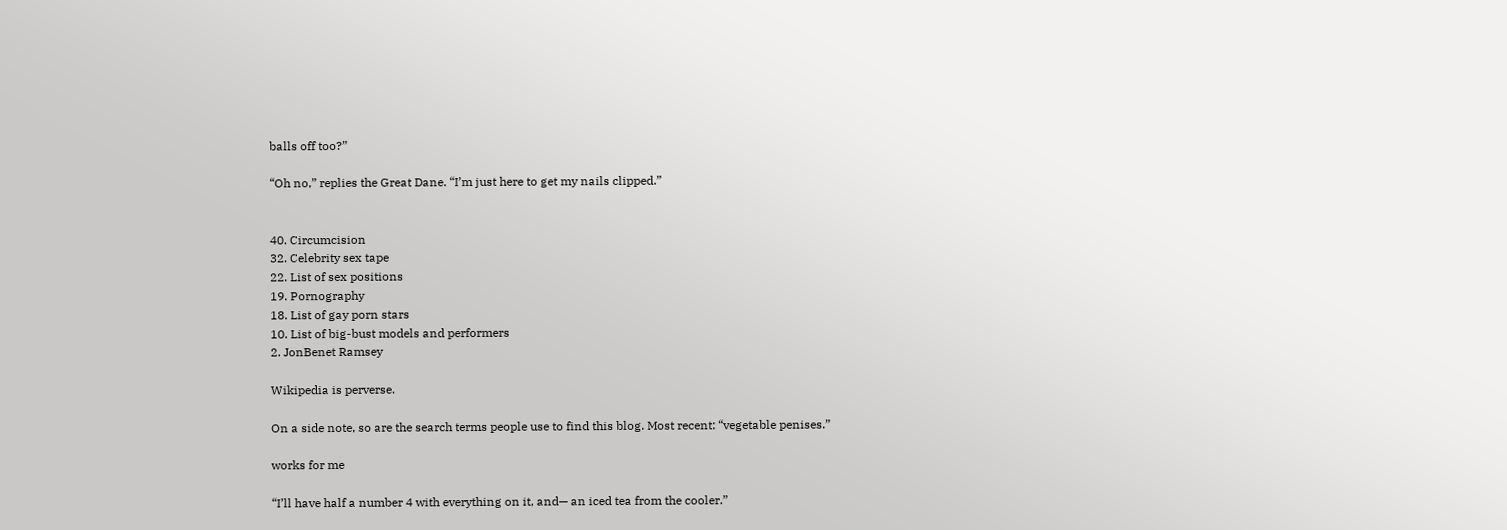balls off too?”

“Oh no,” replies the Great Dane. “I’m just here to get my nails clipped.”


40. Circumcision
32. Celebrity sex tape
22. List of sex positions
19. Pornography
18. List of gay porn stars
10. List of big-bust models and performers
2. JonBenet Ramsey

Wikipedia is perverse.

On a side note, so are the search terms people use to find this blog. Most recent: “vegetable penises.”

works for me

“I’ll have half a number 4 with everything on it, and— an iced tea from the cooler.”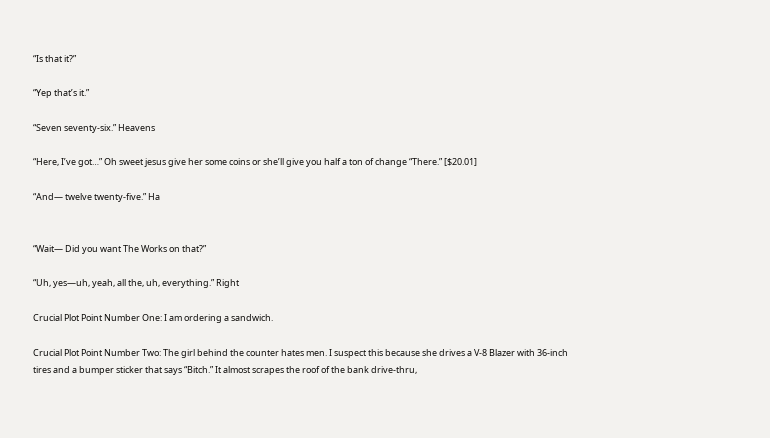“Is that it?”

“Yep that’s it.”

“Seven seventy-six.” Heavens

“Here, I’ve got…” Oh sweet jesus give her some coins or she’ll give you half a ton of change “There.” [$20.01]

“And— twelve twenty-five.” Ha


“Wait— Did you want The Works on that?”

“Uh, yes—uh, yeah, all the, uh, everything.” Right

Crucial Plot Point Number One: I am ordering a sandwich.

Crucial Plot Point Number Two: The girl behind the counter hates men. I suspect this because she drives a V-8 Blazer with 36-inch tires and a bumper sticker that says “Bitch.” It almost scrapes the roof of the bank drive-thru,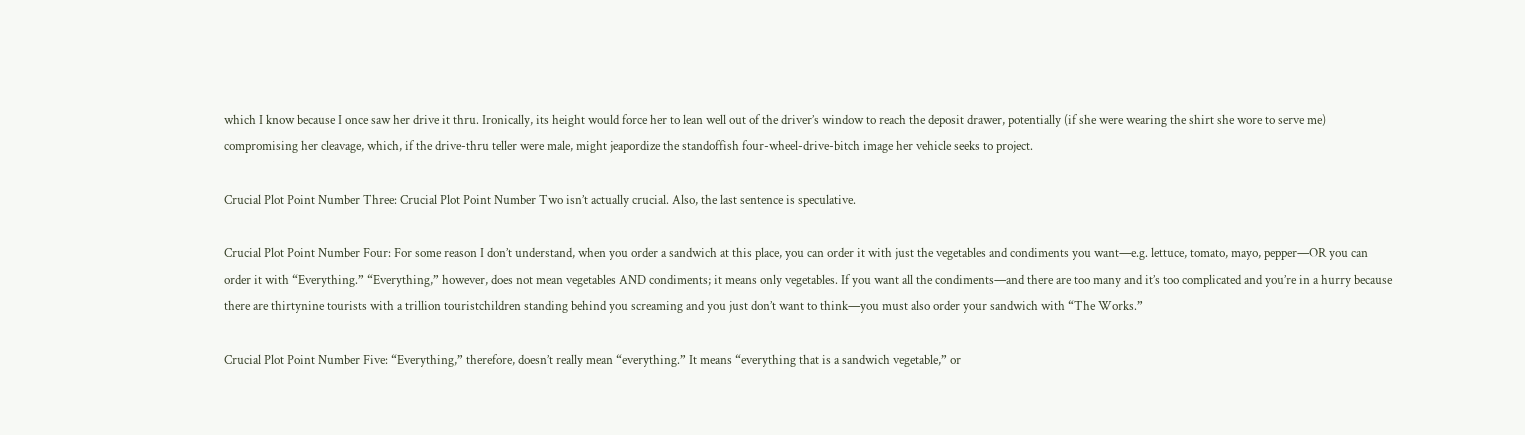which I know because I once saw her drive it thru. Ironically, its height would force her to lean well out of the driver’s window to reach the deposit drawer, potentially (if she were wearing the shirt she wore to serve me) compromising her cleavage, which, if the drive-thru teller were male, might jeapordize the standoffish four-wheel-drive-bitch image her vehicle seeks to project.

Crucial Plot Point Number Three: Crucial Plot Point Number Two isn’t actually crucial. Also, the last sentence is speculative.

Crucial Plot Point Number Four: For some reason I don’t understand, when you order a sandwich at this place, you can order it with just the vegetables and condiments you want—e.g. lettuce, tomato, mayo, pepper—OR you can order it with “Everything.” “Everything,” however, does not mean vegetables AND condiments; it means only vegetables. If you want all the condiments—and there are too many and it’s too complicated and you’re in a hurry because there are thirtynine tourists with a trillion touristchildren standing behind you screaming and you just don’t want to think—you must also order your sandwich with “The Works.”

Crucial Plot Point Number Five: “Everything,” therefore, doesn’t really mean “everything.” It means “everything that is a sandwich vegetable,” or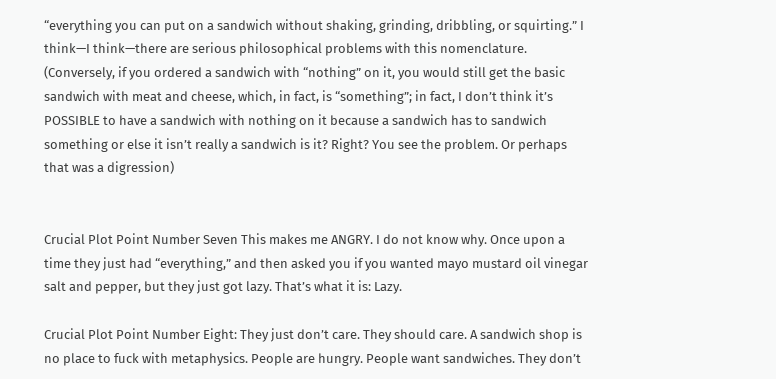“everything you can put on a sandwich without shaking, grinding, dribbling, or squirting.” I think—I think—there are serious philosophical problems with this nomenclature. (Conversely, if you ordered a sandwich with “nothing” on it, you would still get the basic sandwich with meat and cheese, which, in fact, is “something”; in fact, I don’t think it’s POSSIBLE to have a sandwich with nothing on it because a sandwich has to sandwich something or else it isn’t really a sandwich is it? Right? You see the problem. Or perhaps that was a digression)


Crucial Plot Point Number Seven This makes me ANGRY. I do not know why. Once upon a time they just had “everything,” and then asked you if you wanted mayo mustard oil vinegar salt and pepper, but they just got lazy. That’s what it is: Lazy.

Crucial Plot Point Number Eight: They just don’t care. They should care. A sandwich shop is no place to fuck with metaphysics. People are hungry. People want sandwiches. They don’t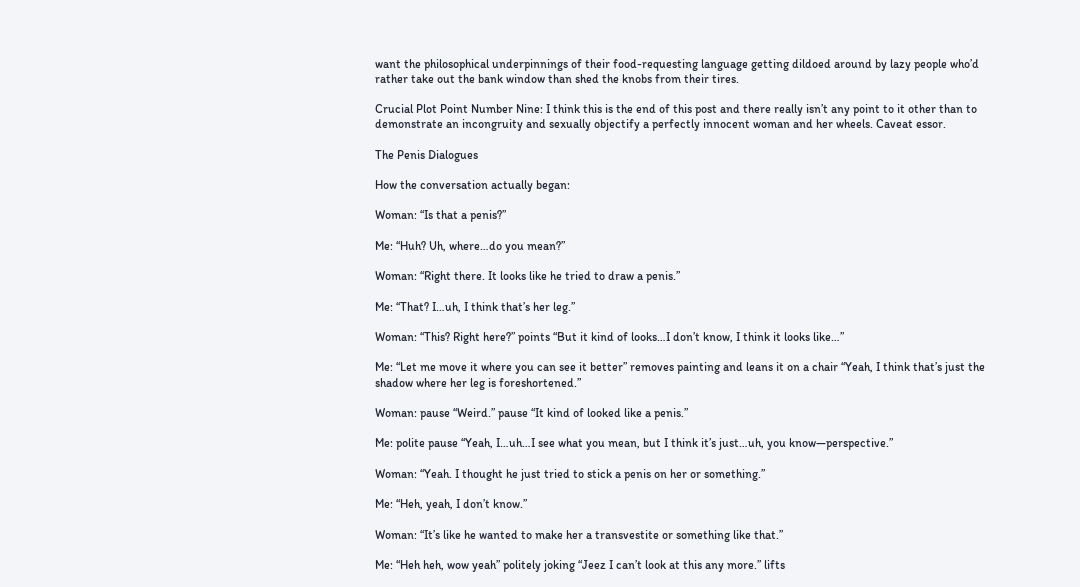want the philosophical underpinnings of their food-requesting language getting dildoed around by lazy people who’d rather take out the bank window than shed the knobs from their tires.

Crucial Plot Point Number Nine: I think this is the end of this post and there really isn’t any point to it other than to demonstrate an incongruity and sexually objectify a perfectly innocent woman and her wheels. Caveat essor.

The Penis Dialogues

How the conversation actually began:

Woman: “Is that a penis?”

Me: “Huh? Uh, where…do you mean?”

Woman: “Right there. It looks like he tried to draw a penis.”

Me: “That? I…uh, I think that’s her leg.”

Woman: “This? Right here?” points “But it kind of looks…I don’t know, I think it looks like…”

Me: “Let me move it where you can see it better” removes painting and leans it on a chair “Yeah, I think that’s just the shadow where her leg is foreshortened.”

Woman: pause “Weird.” pause “It kind of looked like a penis.”

Me: polite pause “Yeah, I…uh…I see what you mean, but I think it’s just…uh, you know—perspective.”

Woman: “Yeah. I thought he just tried to stick a penis on her or something.”

Me: “Heh, yeah, I don’t know.”

Woman: “It’s like he wanted to make her a transvestite or something like that.”

Me: “Heh heh, wow yeah” politely joking “Jeez I can’t look at this any more.” lifts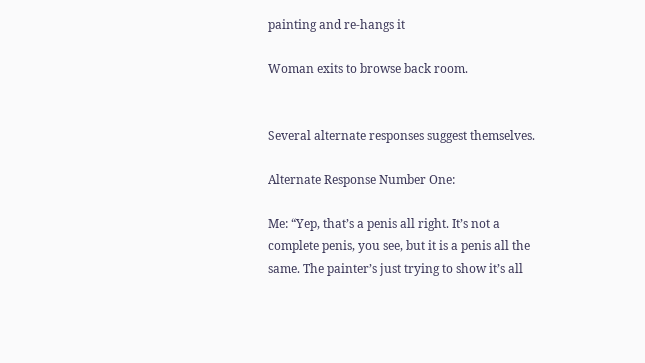painting and re-hangs it

Woman exits to browse back room.


Several alternate responses suggest themselves.

Alternate Response Number One:

Me: “Yep, that’s a penis all right. It’s not a complete penis, you see, but it is a penis all the same. The painter’s just trying to show it’s all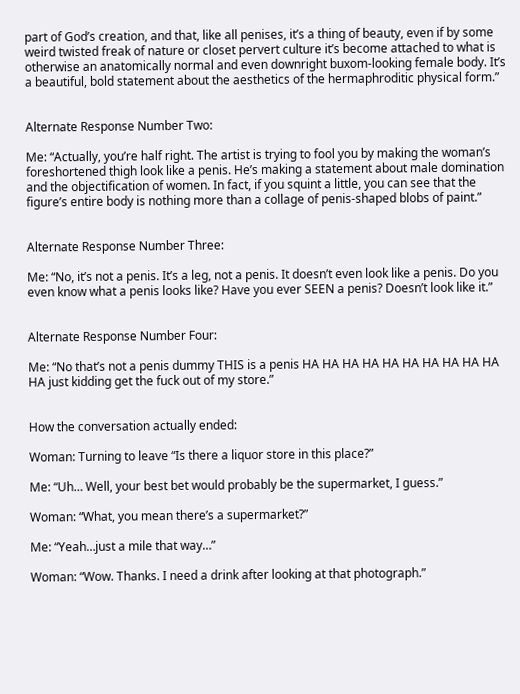part of God’s creation, and that, like all penises, it’s a thing of beauty, even if by some weird twisted freak of nature or closet pervert culture it’s become attached to what is otherwise an anatomically normal and even downright buxom-looking female body. It’s a beautiful, bold statement about the aesthetics of the hermaphroditic physical form.”


Alternate Response Number Two:

Me: “Actually, you’re half right. The artist is trying to fool you by making the woman’s foreshortened thigh look like a penis. He’s making a statement about male domination and the objectification of women. In fact, if you squint a little, you can see that the figure’s entire body is nothing more than a collage of penis-shaped blobs of paint.”


Alternate Response Number Three:

Me: “No, it’s not a penis. It’s a leg, not a penis. It doesn’t even look like a penis. Do you even know what a penis looks like? Have you ever SEEN a penis? Doesn’t look like it.”


Alternate Response Number Four:

Me: “No that’s not a penis dummy THIS is a penis HA HA HA HA HA HA HA HA HA HA HA just kidding get the fuck out of my store.”


How the conversation actually ended:

Woman: Turning to leave “Is there a liquor store in this place?”

Me: “Uh… Well, your best bet would probably be the supermarket, I guess.”

Woman: “What, you mean there’s a supermarket?”

Me: “Yeah…just a mile that way…”

Woman: “Wow. Thanks. I need a drink after looking at that photograph.”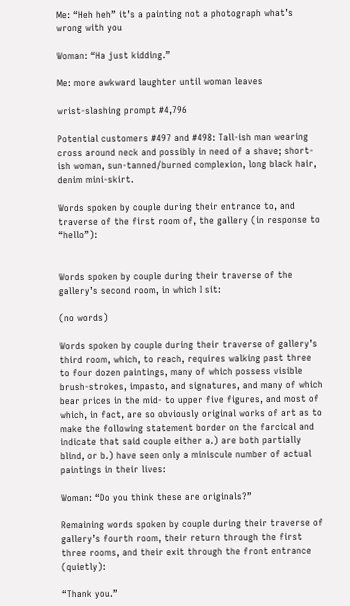Me: “Heh heh” it’s a painting not a photograph what’s wrong with you

Woman: “Ha just kidding.”

Me: more awkward laughter until woman leaves

wrist-slashing prompt #4,796

Potential customers #497 and #498: Tall-ish man wearing cross around neck and possibly in need of a shave; short-ish woman, sun-tanned/burned complexion, long black hair, denim mini-skirt.

Words spoken by couple during their entrance to, and traverse of the first room of, the gallery (in response to “hello”):


Words spoken by couple during their traverse of the gallery’s second room, in which I sit:

(no words)

Words spoken by couple during their traverse of gallery’s third room, which, to reach, requires walking past three to four dozen paintings, many of which possess visible brush-strokes, impasto, and signatures, and many of which bear prices in the mid- to upper five figures, and most of which, in fact, are so obviously original works of art as to make the following statement border on the farcical and indicate that said couple either a.) are both partially blind, or b.) have seen only a miniscule number of actual paintings in their lives:

Woman: “Do you think these are originals?”

Remaining words spoken by couple during their traverse of gallery’s fourth room, their return through the first three rooms, and their exit through the front entrance (quietly):

“Thank you.”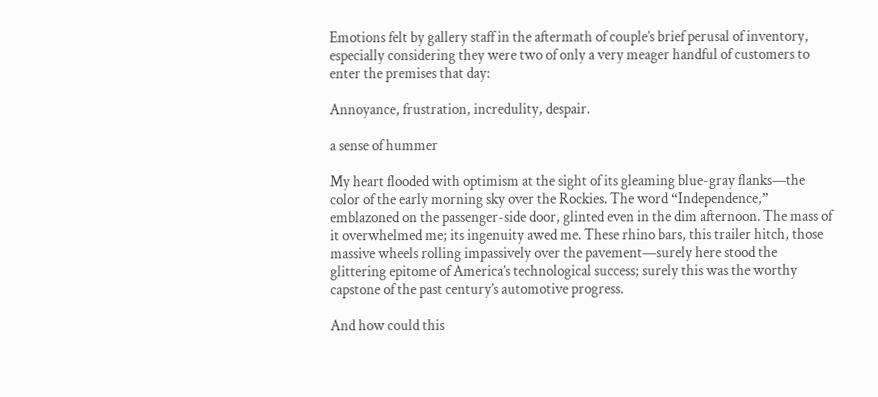Emotions felt by gallery staff in the aftermath of couple’s brief perusal of inventory, especially considering they were two of only a very meager handful of customers to enter the premises that day:

Annoyance, frustration, incredulity, despair.

a sense of hummer

My heart flooded with optimism at the sight of its gleaming blue-gray flanks—the color of the early morning sky over the Rockies. The word “Independence,” emblazoned on the passenger-side door, glinted even in the dim afternoon. The mass of it overwhelmed me; its ingenuity awed me. These rhino bars, this trailer hitch, those massive wheels rolling impassively over the pavement—surely here stood the glittering epitome of America’s technological success; surely this was the worthy capstone of the past century’s automotive progress.

And how could this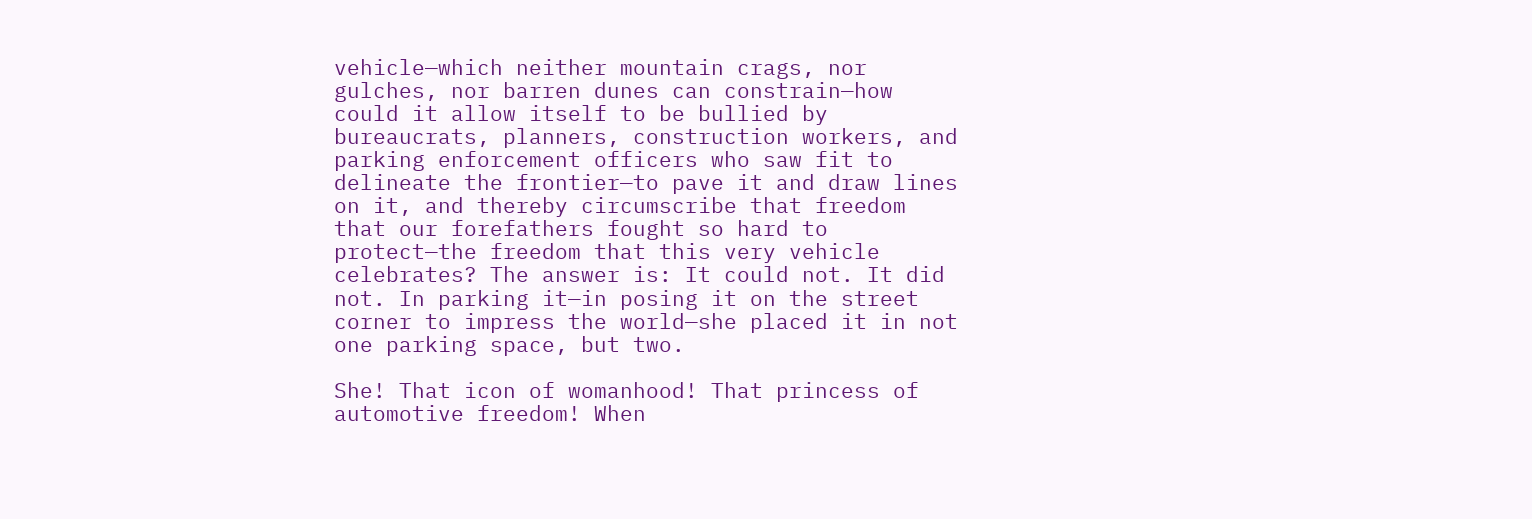vehicle—which neither mountain crags, nor gulches, nor barren dunes can constrain—how could it allow itself to be bullied by bureaucrats, planners, construction workers, and parking enforcement officers who saw fit to delineate the frontier—to pave it and draw lines on it, and thereby circumscribe that freedom that our forefathers fought so hard to protect—the freedom that this very vehicle celebrates? The answer is: It could not. It did not. In parking it—in posing it on the street corner to impress the world—she placed it in not one parking space, but two.

She! That icon of womanhood! That princess of automotive freedom! When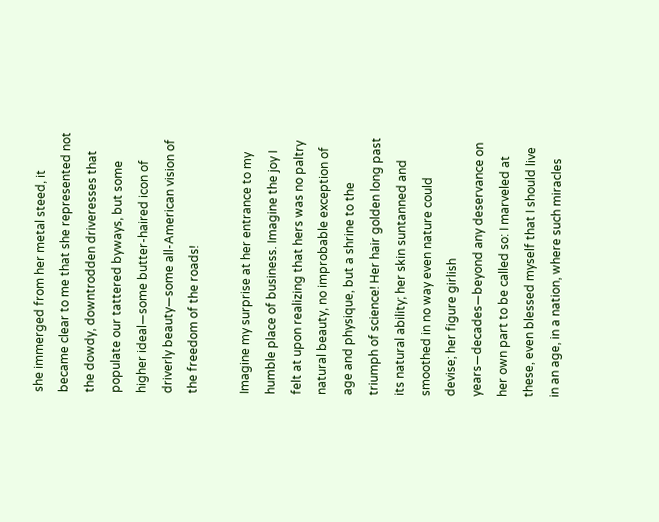she immerged from her metal steed, it became clear to me that she represented not the dowdy, downtrodden driveresses that populate our tattered byways, but some higher ideal—some butter-haired icon of driverly beauty—some all-American vision of the freedom of the roads!

Imagine my surprise at her entrance to my humble place of business. Imagine the joy I felt at upon realizing that hers was no paltry natural beauty, no improbable exception of age and physique, but a shrine to the triumph of science! Her hair golden long past its natural ability; her skin suntanned and smoothed in no way even nature could devise; her figure girlish years—decades—beyond any deservance on her own part to be called so: I marveled at these, even blessed myself that I should live in an age, in a nation, where such miracles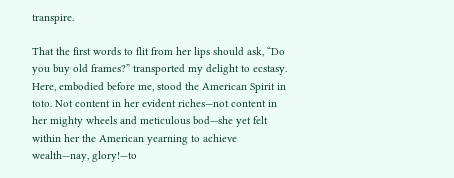transpire.

That the first words to flit from her lips should ask, “Do you buy old frames?” transported my delight to ecstasy. Here, embodied before me, stood the American Spirit in toto. Not content in her evident riches—not content in her mighty wheels and meticulous bod—she yet felt within her the American yearning to achieve wealth—nay, glory!—to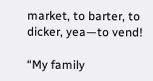market, to barter, to dicker, yea—to vend!

“My family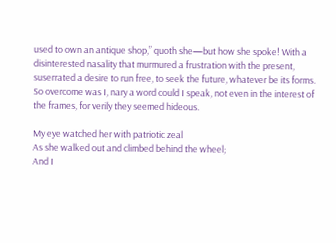used to own an antique shop,” quoth she—but how she spoke! With a disinterested nasality that murmured a frustration with the present, suserrated a desire to run free, to seek the future, whatever be its forms. So overcome was I, nary a word could I speak, not even in the interest of the frames, for verily they seemed hideous.

My eye watched her with patriotic zeal
As she walked out and climbed behind the wheel;
And I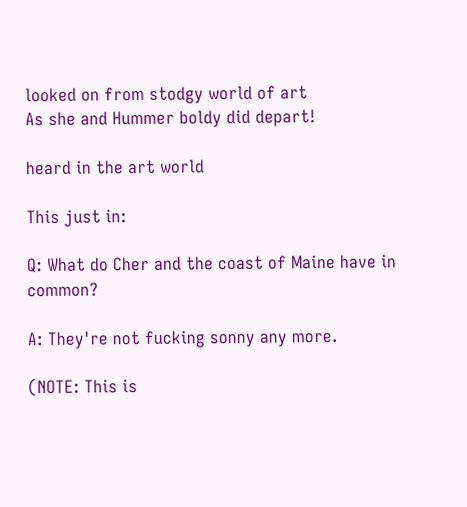looked on from stodgy world of art
As she and Hummer boldy did depart!

heard in the art world

This just in:

Q: What do Cher and the coast of Maine have in common?

A: They're not fucking sonny any more.

(NOTE: This is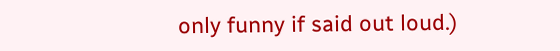only funny if said out loud.)